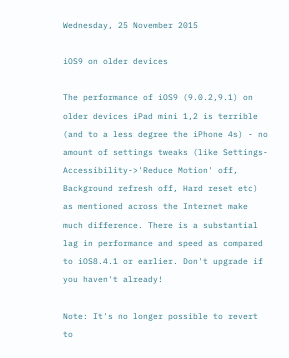Wednesday, 25 November 2015

iOS9 on older devices

The performance of iOS9 (9.0.2,9.1) on older devices iPad mini 1,2 is terrible (and to a less degree the iPhone 4s) - no amount of settings tweaks (like Settings-Accessibility->'Reduce Motion' off, Background refresh off, Hard reset etc) as mentioned across the Internet make much difference. There is a substantial lag in performance and speed as compared to iOS8.4.1 or earlier. Don't upgrade if you haven't already!

Note: It's no longer possible to revert to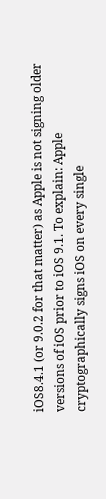iOS8.4.1 (or 9.0.2 for that matter) as Apple is not signing older versions of iOS prior to iOS 9.1. To explain: Apple cryptographically signs iOS on every single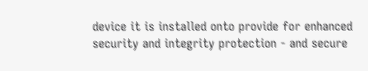device it is installed onto provide for enhanced security and integrity protection - and secure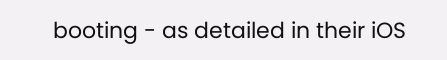booting - as detailed in their iOS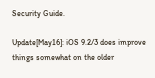Security Guide.

Update[May16]: iOS 9.2/3 does improve things somewhat on the older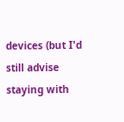devices (but I'd still advise staying with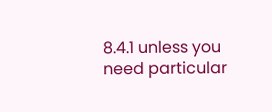8.4.1 unless you need particular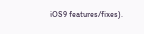iOS9 features/fixes).